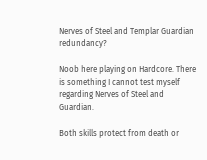Nerves of Steel and Templar Guardian redundancy?

Noob here playing on Hardcore. There is something I cannot test myself regarding Nerves of Steel and Guardian.

Both skills protect from death or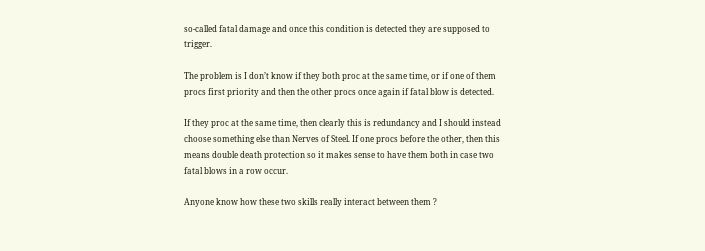so-called fatal damage and once this condition is detected they are supposed to trigger.

The problem is I don’t know if they both proc at the same time, or if one of them procs first priority and then the other procs once again if fatal blow is detected.

If they proc at the same time, then clearly this is redundancy and I should instead choose something else than Nerves of Steel. If one procs before the other, then this means double death protection so it makes sense to have them both in case two fatal blows in a row occur.

Anyone know how these two skills really interact between them ?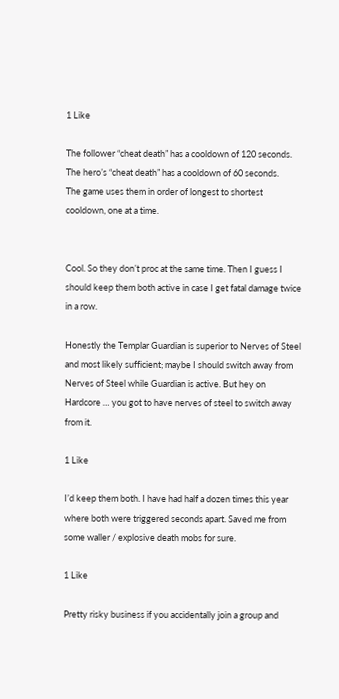1 Like

The follower “cheat death” has a cooldown of 120 seconds.
The hero’s “cheat death” has a cooldown of 60 seconds.
The game uses them in order of longest to shortest cooldown, one at a time.


Cool. So they don’t proc at the same time. Then I guess I should keep them both active in case I get fatal damage twice in a row.

Honestly the Templar Guardian is superior to Nerves of Steel and most likely sufficient; maybe I should switch away from Nerves of Steel while Guardian is active. But hey on Hardcore … you got to have nerves of steel to switch away from it.

1 Like

I’d keep them both. I have had half a dozen times this year where both were triggered seconds apart. Saved me from some waller / explosive death mobs for sure.

1 Like

Pretty risky business if you accidentally join a group and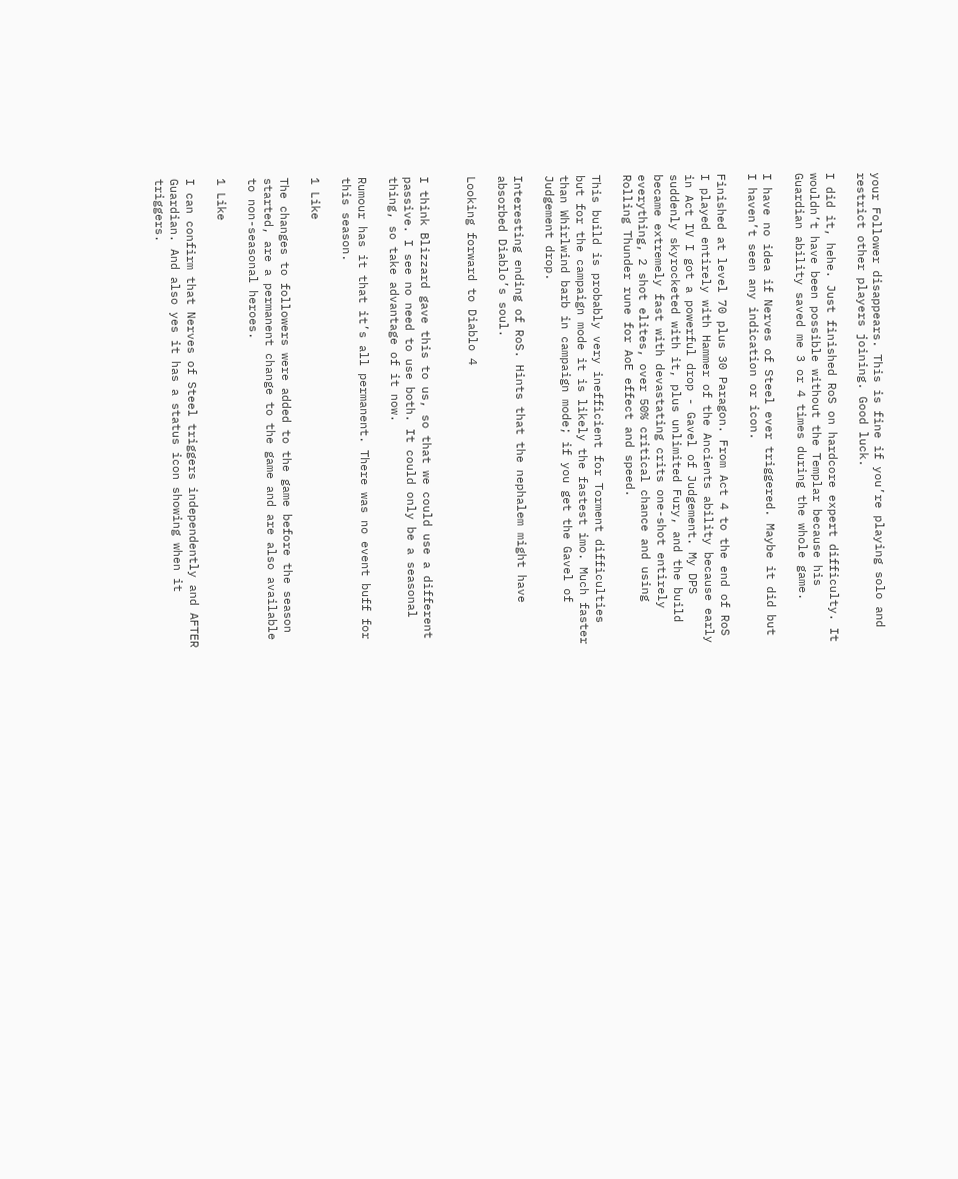your Follower disappears. This is fine if you’re playing solo and restrict other players joining. Good luck.

I did it, hehe. Just finished RoS on hardcore expert difficulty. It wouldn’t have been possible without the Templar because his Guardian ability saved me 3 or 4 times during the whole game.

I have no idea if Nerves of Steel ever triggered. Maybe it did but I haven’t seen any indication or icon.

Finished at level 70 plus 30 Paragon. From Act 4 to the end of RoS I played entirely with Hammer of the Ancients ability because early in Act IV I got a powerful drop - Gavel of Judgement. My DPS suddenly skyrocketed with it, plus unlimited Fury, and the build became extremely fast with devastating crits one-shot entirely everything, 2 shot elites, over 50% critical chance and using Rolling Thunder rune for AoE effect and speed.

This build is probably very inefficient for Torment difficulties but for the campaign mode it is likely the fastest imo. Much faster than Whirlwind barb in campaign mode; if you get the Gavel of Judgement drop.

Interesting ending of RoS. Hints that the nephalem might have absorbed Diablo’s soul.

Looking forward to Diablo 4


I think Blizzard gave this to us, so that we could use a different passive. I see no need to use both. It could only be a seasonal thing, so take advantage of it now.

Rumour has it that it’s all permanent. There was no event buff for this season.

1 Like

The changes to followers were added to the game before the season started, are a permanent change to the game and are also available to non-seasonal heroes.

1 Like

I can confirm that Nerves of Steel triggers independently and AFTER Guardian. And also yes it has a status icon showing when it triggers.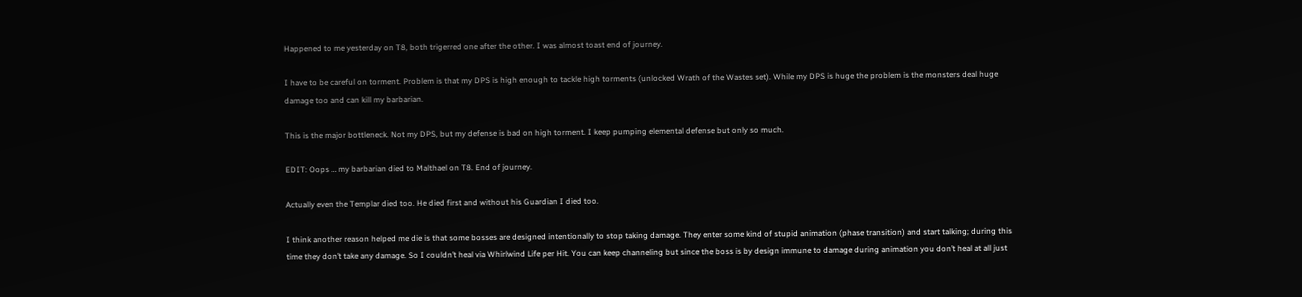Happened to me yesterday on T8, both trigerred one after the other. I was almost toast end of journey.

I have to be careful on torment. Problem is that my DPS is high enough to tackle high torments (unlocked Wrath of the Wastes set). While my DPS is huge the problem is the monsters deal huge damage too and can kill my barbarian.

This is the major bottleneck. Not my DPS, but my defense is bad on high torment. I keep pumping elemental defense but only so much.

EDIT: Oops … my barbarian died to Malthael on T8. End of journey.

Actually even the Templar died too. He died first and without his Guardian I died too.

I think another reason helped me die is that some bosses are designed intentionally to stop taking damage. They enter some kind of stupid animation (phase transition) and start talking; during this time they don’t take any damage. So I couldn’t heal via Whirlwind Life per Hit. You can keep channeling but since the boss is by design immune to damage during animation you don’t heal at all just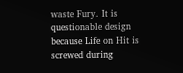waste Fury. It is questionable design because Life on Hit is screwed during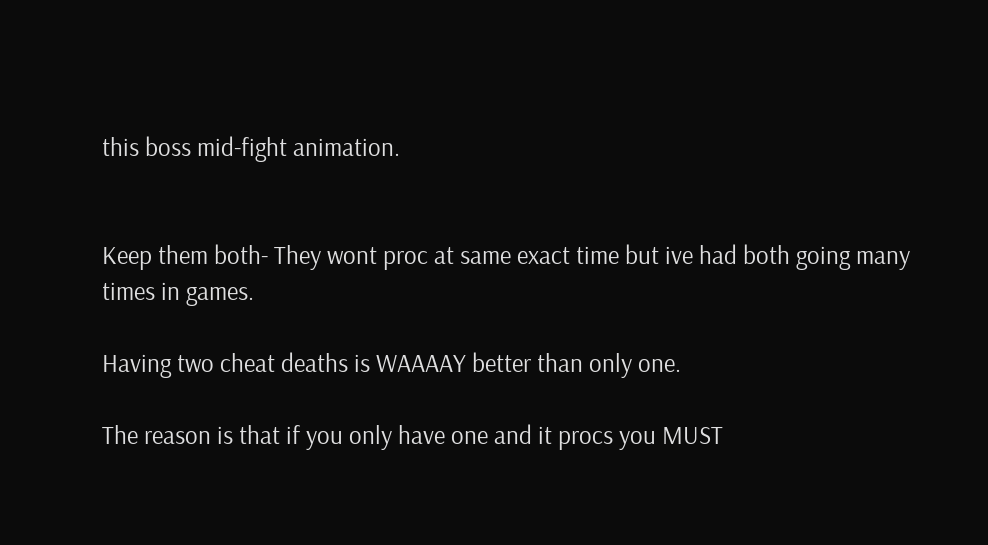this boss mid-fight animation.


Keep them both- They wont proc at same exact time but ive had both going many times in games.

Having two cheat deaths is WAAAAY better than only one.

The reason is that if you only have one and it procs you MUST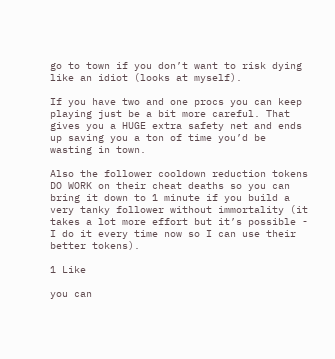go to town if you don’t want to risk dying like an idiot (looks at myself).

If you have two and one procs you can keep playing just be a bit more careful. That gives you a HUGE extra safety net and ends up saving you a ton of time you’d be wasting in town.

Also the follower cooldown reduction tokens DO WORK on their cheat deaths so you can bring it down to 1 minute if you build a very tanky follower without immortality (it takes a lot more effort but it’s possible - I do it every time now so I can use their better tokens).

1 Like

you can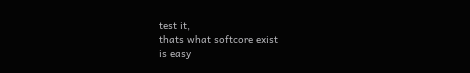test it,
thats what softcore exist
is easy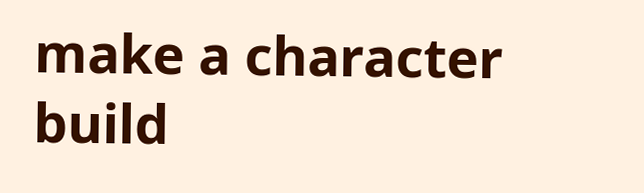make a character build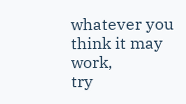whatever you think it may work,
try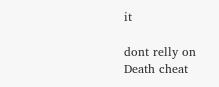it

dont relly on Death cheat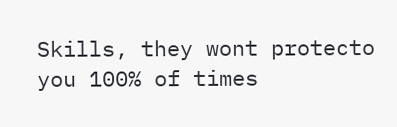Skills, they wont protecto you 100% of times